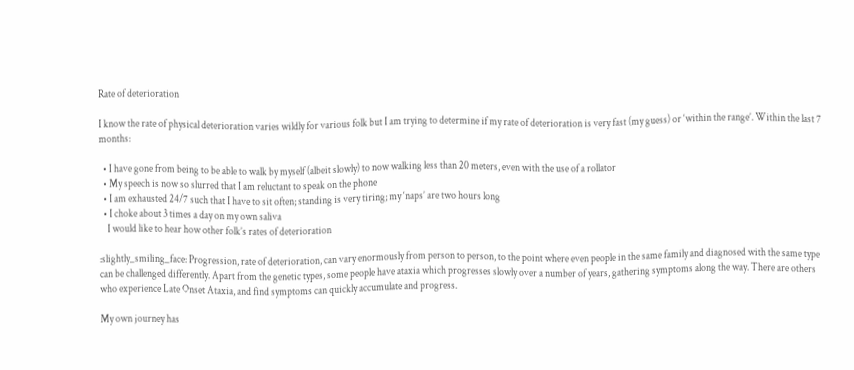Rate of deterioration

I know the rate of physical deterioration varies wildly for various folk but I am trying to determine if my rate of deterioration is very fast (my guess) or ‘within the range’. Within the last 7 months:

  • I have gone from being to be able to walk by myself (albeit slowly) to now walking less than 20 meters, even with the use of a rollator
  • My speech is now so slurred that I am reluctant to speak on the phone
  • I am exhausted 24/7 such that I have to sit often; standing is very tiring; my ‘naps’ are two hours long
  • I choke about 3 times a day on my own saliva
    I would like to hear how other folk’s rates of deterioration

:slightly_smiling_face: Progression, rate of deterioration, can vary enormously from person to person, to the point where even people in the same family and diagnosed with the same type can be challenged differently. Apart from the genetic types, some people have ataxia which progresses slowly over a number of years, gathering symptoms along the way. There are others who experience Late Onset Ataxia, and find symptoms can quickly accumulate and progress.

My own journey has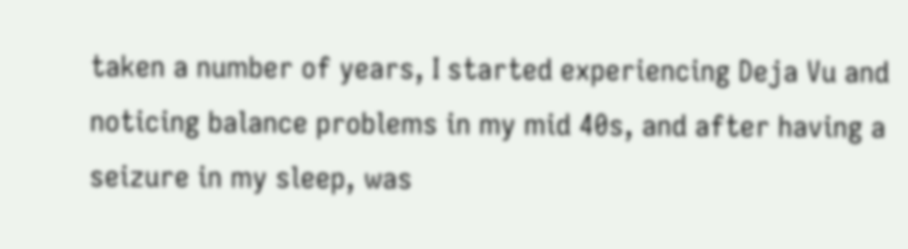taken a number of years, I started experiencing Deja Vu and noticing balance problems in my mid 40s, and after having a seizure in my sleep, was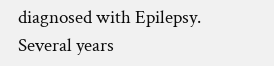diagnosed with Epilepsy. Several years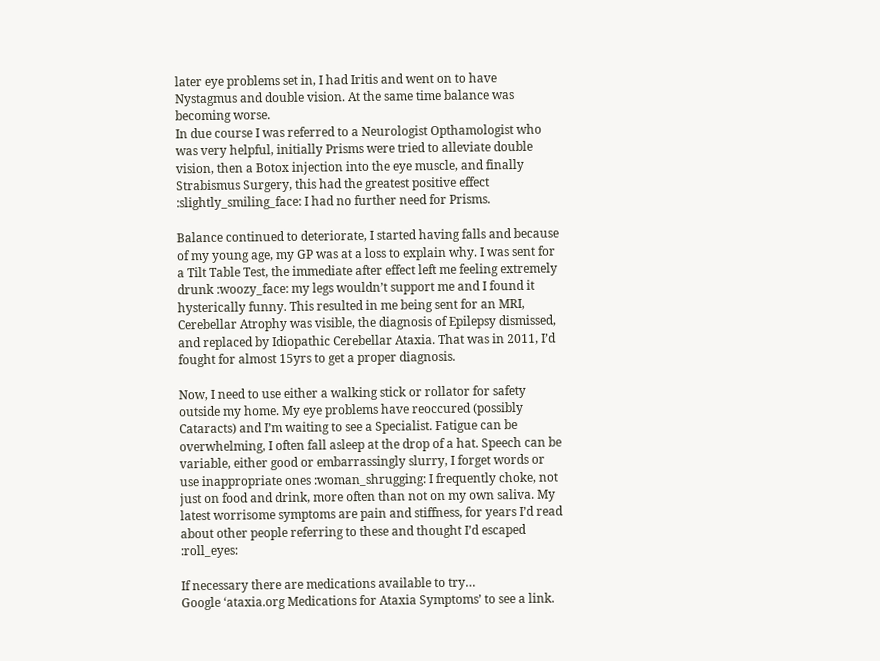later eye problems set in, I had Iritis and went on to have Nystagmus and double vision. At the same time balance was becoming worse.
In due course I was referred to a Neurologist Opthamologist who was very helpful, initially Prisms were tried to alleviate double vision, then a Botox injection into the eye muscle, and finally Strabismus Surgery, this had the greatest positive effect :slightly_smiling_face: I had no further need for Prisms.

Balance continued to deteriorate, I started having falls and because of my young age, my GP was at a loss to explain why. I was sent for a Tilt Table Test, the immediate after effect left me feeling extremely drunk :woozy_face: my legs wouldn’t support me and I found it hysterically funny. This resulted in me being sent for an MRI, Cerebellar Atrophy was visible, the diagnosis of Epilepsy dismissed, and replaced by Idiopathic Cerebellar Ataxia. That was in 2011, I’d fought for almost 15yrs to get a proper diagnosis.

Now, I need to use either a walking stick or rollator for safety outside my home. My eye problems have reoccured (possibly Cataracts) and I’m waiting to see a Specialist. Fatigue can be overwhelming, I often fall asleep at the drop of a hat. Speech can be variable, either good or embarrassingly slurry, I forget words or use inappropriate ones :woman_shrugging: I frequently choke, not just on food and drink, more often than not on my own saliva. My latest worrisome symptoms are pain and stiffness, for years I’d read about other people referring to these and thought I’d escaped :roll_eyes:

If necessary there are medications available to try…
Google ‘ataxia.org Medications for Ataxia Symptoms’ to see a link.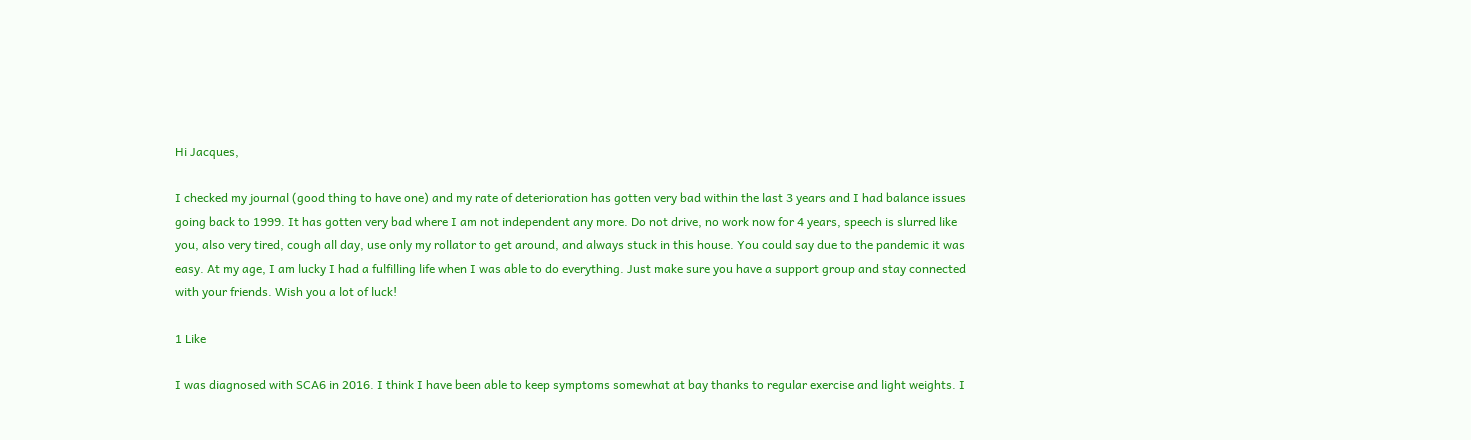Hi Jacques,

I checked my journal (good thing to have one) and my rate of deterioration has gotten very bad within the last 3 years and I had balance issues going back to 1999. It has gotten very bad where I am not independent any more. Do not drive, no work now for 4 years, speech is slurred like you, also very tired, cough all day, use only my rollator to get around, and always stuck in this house. You could say due to the pandemic it was easy. At my age, I am lucky I had a fulfilling life when I was able to do everything. Just make sure you have a support group and stay connected with your friends. Wish you a lot of luck!

1 Like

I was diagnosed with SCA6 in 2016. I think I have been able to keep symptoms somewhat at bay thanks to regular exercise and light weights. I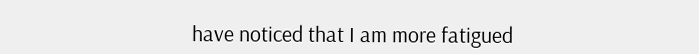have noticed that I am more fatigued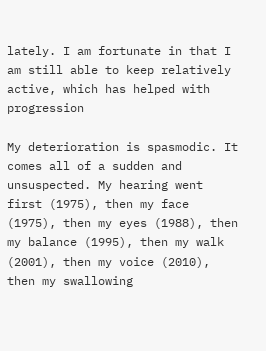lately. I am fortunate in that I am still able to keep relatively active, which has helped with progression

My deterioration is spasmodic. It comes all of a sudden and unsuspected. My hearing went first (1975), then my face (1975), then my eyes (1988), then my balance (1995), then my walk (2001), then my voice (2010), then my swallowing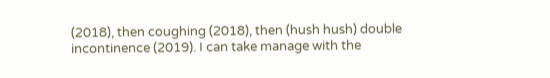(2018), then coughing (2018), then (hush hush) double incontinence (2019). I can take manage with the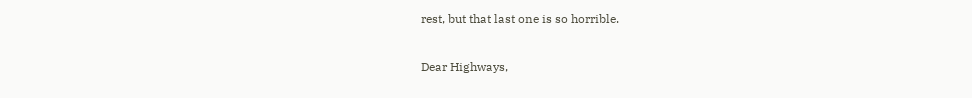rest, but that last one is so horrible.

Dear Highways,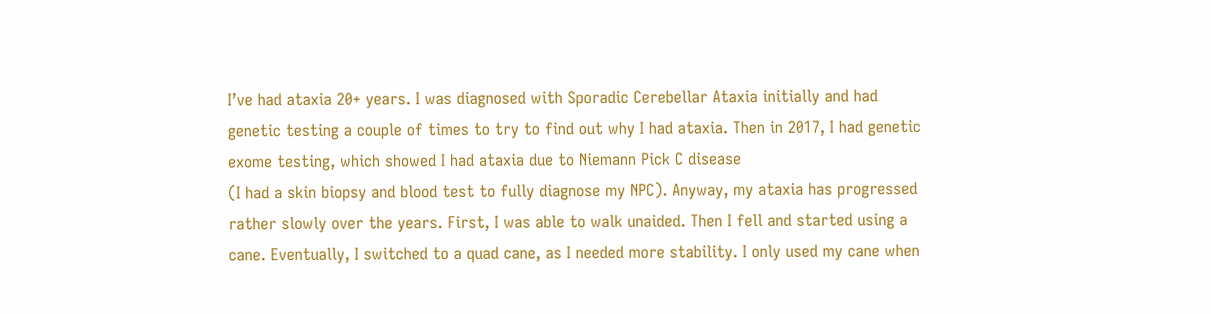I’ve had ataxia 20+ years. I was diagnosed with Sporadic Cerebellar Ataxia initially and had genetic testing a couple of times to try to find out why I had ataxia. Then in 2017, I had genetic exome testing, which showed I had ataxia due to Niemann Pick C disease
(I had a skin biopsy and blood test to fully diagnose my NPC). Anyway, my ataxia has progressed rather slowly over the years. First, I was able to walk unaided. Then I fell and started using a cane. Eventually, I switched to a quad cane, as I needed more stability. I only used my cane when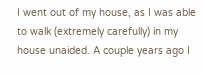I went out of my house, as I was able to walk (extremely carefully) in my house unaided. A couple years ago I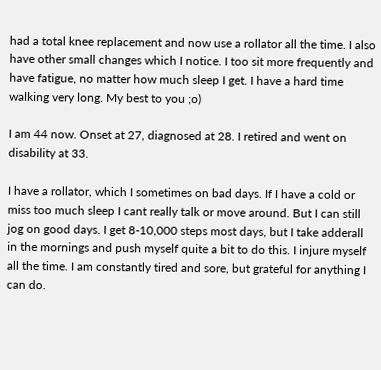had a total knee replacement and now use a rollator all the time. I also have other small changes which I notice. I too sit more frequently and have fatigue, no matter how much sleep I get. I have a hard time walking very long. My best to you ;o)

I am 44 now. Onset at 27, diagnosed at 28. I retired and went on disability at 33.

I have a rollator, which I sometimes on bad days. If I have a cold or miss too much sleep I cant really talk or move around. But I can still jog on good days. I get 8-10,000 steps most days, but I take adderall in the mornings and push myself quite a bit to do this. I injure myself all the time. I am constantly tired and sore, but grateful for anything I can do.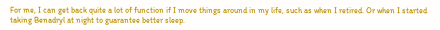For me, I can get back quite a lot of function if I move things around in my life, such as when I retired. Or when I started taking Benadryl at night to guarantee better sleep.